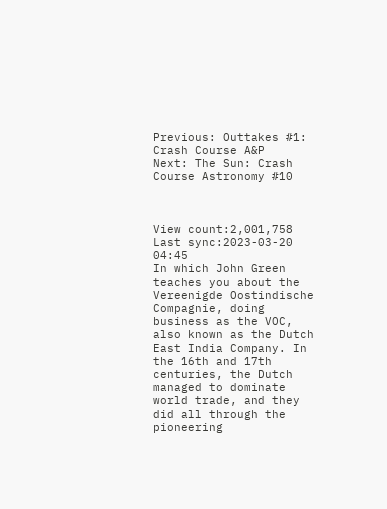Previous: Outtakes #1: Crash Course A&P
Next: The Sun: Crash Course Astronomy #10



View count:2,001,758
Last sync:2023-03-20 04:45
In which John Green teaches you about the Vereenigde Oostindische Compagnie, doing business as the VOC, also known as the Dutch East India Company. In the 16th and 17th centuries, the Dutch managed to dominate world trade, and they did all through the pioneering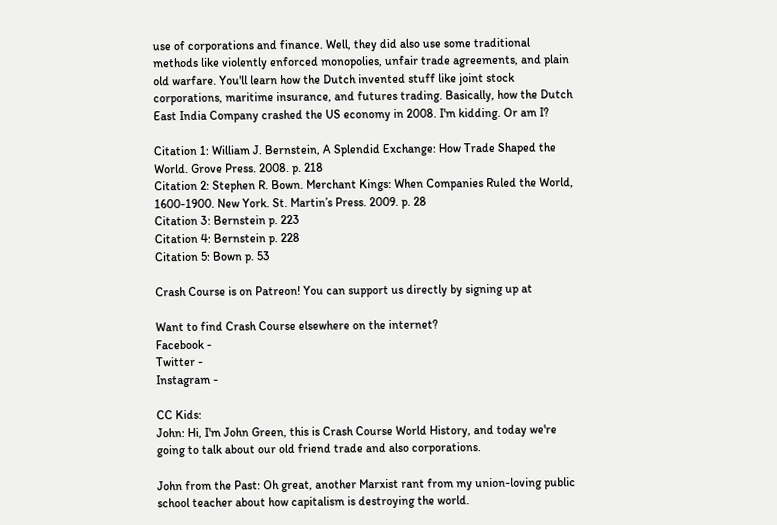use of corporations and finance. Well, they did also use some traditional methods like violently enforced monopolies, unfair trade agreements, and plain old warfare. You'll learn how the Dutch invented stuff like joint stock corporations, maritime insurance, and futures trading. Basically, how the Dutch East India Company crashed the US economy in 2008. I'm kidding. Or am I?

Citation 1: William J. Bernstein, A Splendid Exchange: How Trade Shaped the World. Grove Press. 2008. p. 218
Citation 2: Stephen R. Bown. Merchant Kings: When Companies Ruled the World, 1600-1900. New York. St. Martin’s Press. 2009. p. 28
Citation 3: Bernstein p. 223
Citation 4: Bernstein p. 228
Citation 5: Bown p. 53

Crash Course is on Patreon! You can support us directly by signing up at

Want to find Crash Course elsewhere on the internet?
Facebook -
Twitter -
Instagram -

CC Kids:
John: Hi, I'm John Green, this is Crash Course World History, and today we're going to talk about our old friend trade and also corporations.

John from the Past: Oh great, another Marxist rant from my union-loving public school teacher about how capitalism is destroying the world.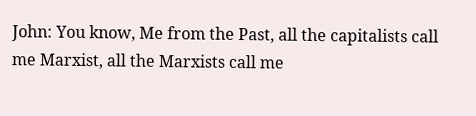John: You know, Me from the Past, all the capitalists call me Marxist, all the Marxists call me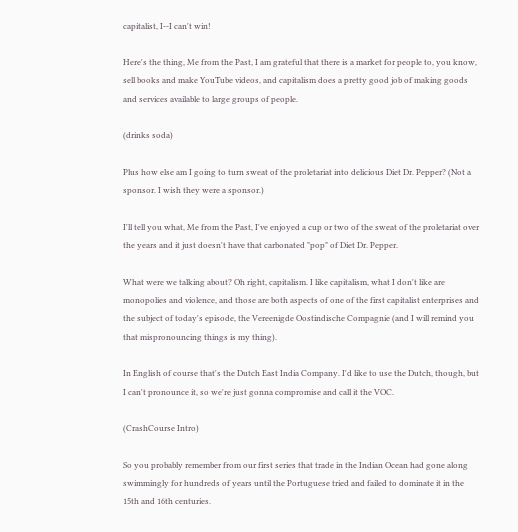capitalist, I--I can't win!

Here's the thing, Me from the Past, I am grateful that there is a market for people to, you know, sell books and make YouTube videos, and capitalism does a pretty good job of making goods and services available to large groups of people.

(drinks soda)

Plus how else am I going to turn sweat of the proletariat into delicious Diet Dr. Pepper? (Not a sponsor. I wish they were a sponsor.)

I'll tell you what, Me from the Past, I've enjoyed a cup or two of the sweat of the proletariat over the years and it just doesn't have that carbonated "pop" of Diet Dr. Pepper.

What were we talking about? Oh right, capitalism. I like capitalism, what I don't like are monopolies and violence, and those are both aspects of one of the first capitalist enterprises and the subject of today's episode, the Vereenigde Oostindische Compagnie (and I will remind you that mispronouncing things is my thing).

In English of course that's the Dutch East India Company. I'd like to use the Dutch, though, but I can't pronounce it, so we're just gonna compromise and call it the VOC.

(CrashCourse Intro)

So you probably remember from our first series that trade in the Indian Ocean had gone along swimmingly for hundreds of years until the Portuguese tried and failed to dominate it in the 15th and 16th centuries.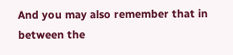And you may also remember that in between the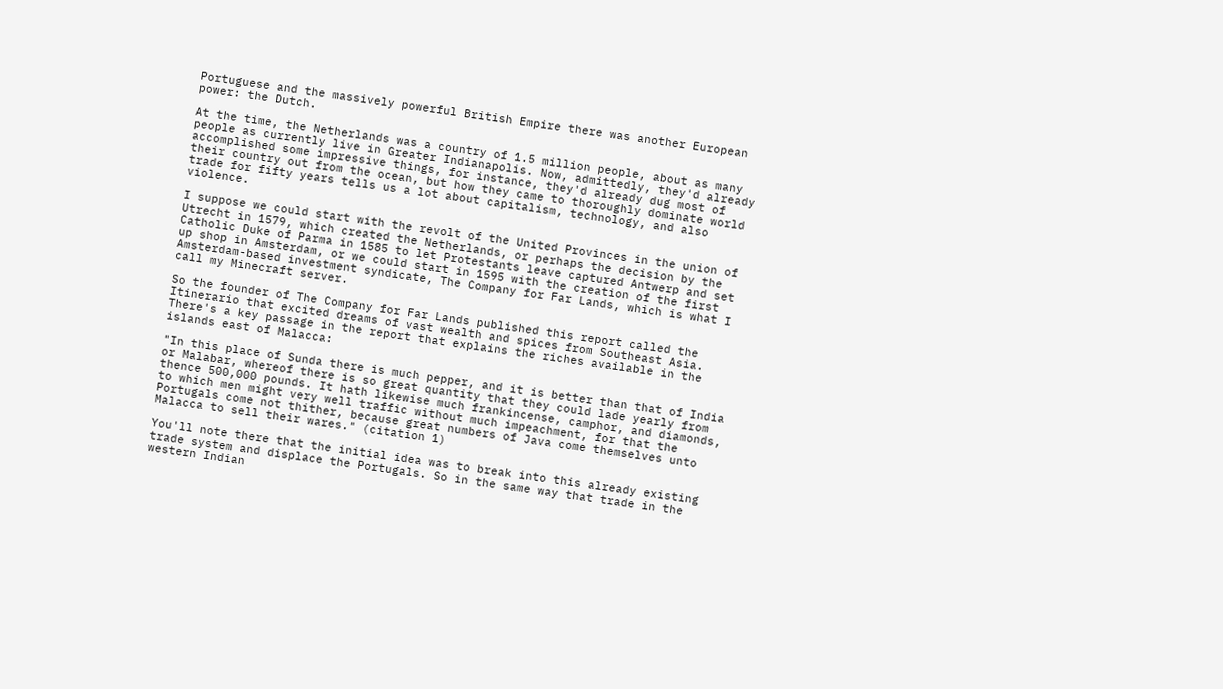Portuguese and the massively powerful British Empire there was another European power: the Dutch.

At the time, the Netherlands was a country of 1.5 million people, about as many people as currently live in Greater Indianapolis. Now, admittedly, they'd already accomplished some impressive things, for instance, they'd already dug most of their country out from the ocean, but how they came to thoroughly dominate world trade for fifty years tells us a lot about capitalism, technology, and also violence.

I suppose we could start with the revolt of the United Provinces in the union of Utrecht in 1579, which created the Netherlands, or perhaps the decision by the Catholic Duke of Parma in 1585 to let Protestants leave captured Antwerp and set up shop in Amsterdam, or we could start in 1595 with the creation of the first Amsterdam-based investment syndicate, The Company for Far Lands, which is what I call my Minecraft server.

So the founder of The Company for Far Lands published this report called the Itinerario that excited dreams of vast wealth and spices from Southeast Asia. There's a key passage in the report that explains the riches available in the islands east of Malacca:

"In this place of Sunda there is much pepper, and it is better than that of India or Malabar, whereof there is so great quantity that they could lade yearly from thence 500,000 pounds. It hath likewise much frankincense, camphor, and diamonds, to which men might very well traffic without much impeachment, for that the Portugals come not thither, because great numbers of Java come themselves unto Malacca to sell their wares." (citation 1)

You'll note there that the initial idea was to break into this already existing trade system and displace the Portugals. So in the same way that trade in the western Indian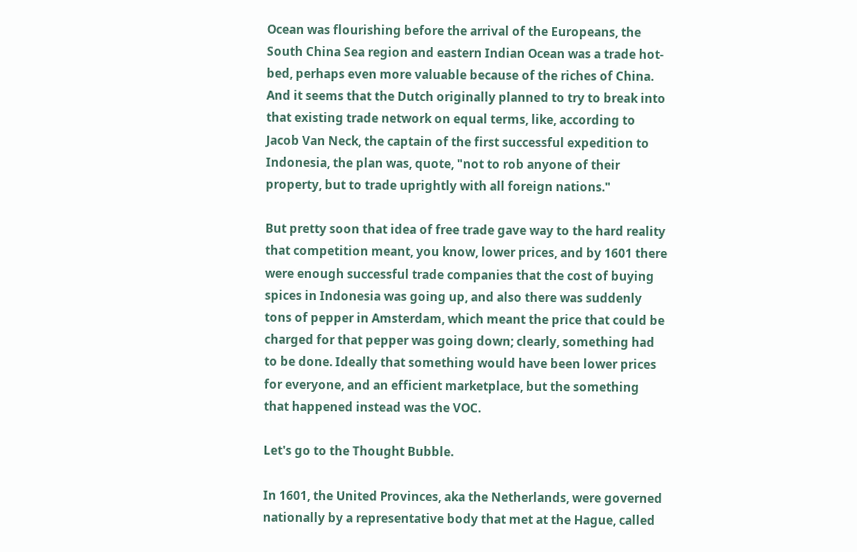Ocean was flourishing before the arrival of the Europeans, the South China Sea region and eastern Indian Ocean was a trade hot-bed, perhaps even more valuable because of the riches of China. And it seems that the Dutch originally planned to try to break into that existing trade network on equal terms, like, according to Jacob Van Neck, the captain of the first successful expedition to Indonesia, the plan was, quote, "not to rob anyone of their property, but to trade uprightly with all foreign nations."

But pretty soon that idea of free trade gave way to the hard reality that competition meant, you know, lower prices, and by 1601 there were enough successful trade companies that the cost of buying spices in Indonesia was going up, and also there was suddenly tons of pepper in Amsterdam, which meant the price that could be charged for that pepper was going down; clearly, something had to be done. Ideally that something would have been lower prices for everyone, and an efficient marketplace, but the something that happened instead was the VOC.

Let's go to the Thought Bubble.

In 1601, the United Provinces, aka the Netherlands, were governed nationally by a representative body that met at the Hague, called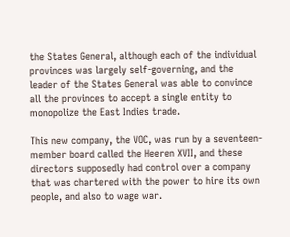the States General, although each of the individual provinces was largely self-governing, and the leader of the States General was able to convince all the provinces to accept a single entity to monopolize the East Indies trade.

This new company, the VOC, was run by a seventeen-member board called the Heeren XVII, and these directors supposedly had control over a company that was chartered with the power to hire its own people, and also to wage war.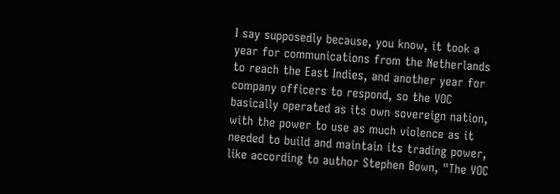I say supposedly because, you know, it took a year for communications from the Netherlands to reach the East Indies, and another year for company officers to respond, so the VOC basically operated as its own sovereign nation, with the power to use as much violence as it needed to build and maintain its trading power, like according to author Stephen Bown, "The VOC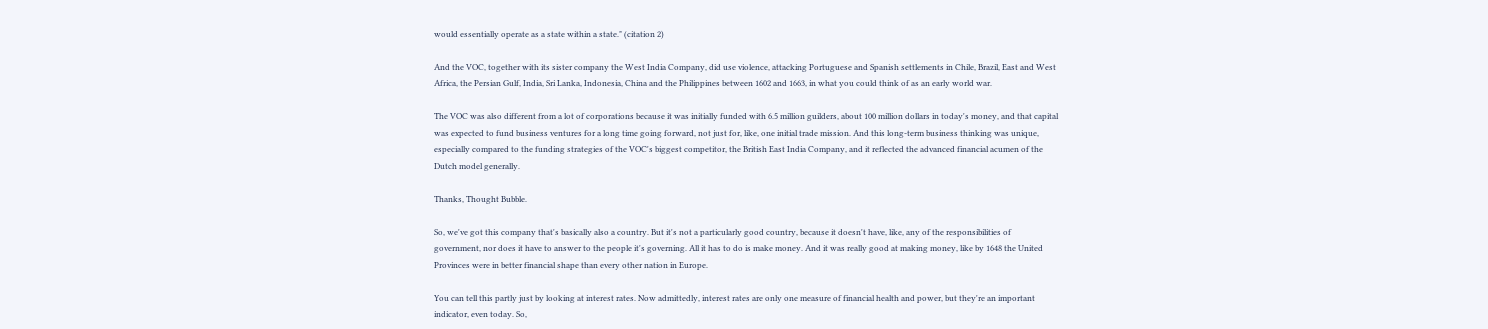would essentially operate as a state within a state." (citation 2)

And the VOC, together with its sister company the West India Company, did use violence, attacking Portuguese and Spanish settlements in Chile, Brazil, East and West Africa, the Persian Gulf, India, Sri Lanka, Indonesia, China and the Philippines between 1602 and 1663, in what you could think of as an early world war.

The VOC was also different from a lot of corporations because it was initially funded with 6.5 million guilders, about 100 million dollars in today's money, and that capital was expected to fund business ventures for a long time going forward, not just for, like, one initial trade mission. And this long-term business thinking was unique, especially compared to the funding strategies of the VOC's biggest competitor, the British East India Company, and it reflected the advanced financial acumen of the Dutch model generally.

Thanks, Thought Bubble.

So, we've got this company that's basically also a country. But it's not a particularly good country, because it doesn't have, like, any of the responsibilities of government, nor does it have to answer to the people it's governing. All it has to do is make money. And it was really good at making money, like by 1648 the United Provinces were in better financial shape than every other nation in Europe.

You can tell this partly just by looking at interest rates. Now admittedly, interest rates are only one measure of financial health and power, but they're an important indicator, even today. So,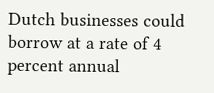Dutch businesses could borrow at a rate of 4 percent annual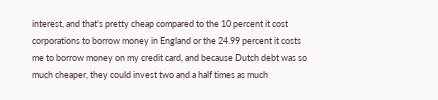interest, and that's pretty cheap compared to the 10 percent it cost corporations to borrow money in England or the 24.99 percent it costs me to borrow money on my credit card, and because Dutch debt was so much cheaper, they could invest two and a half times as much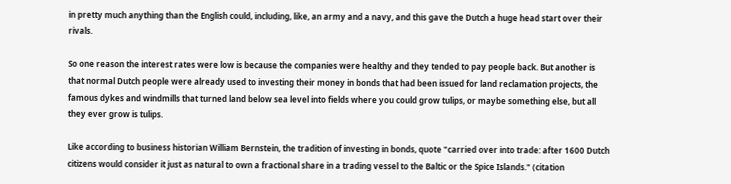in pretty much anything than the English could, including, like, an army and a navy, and this gave the Dutch a huge head start over their rivals.

So one reason the interest rates were low is because the companies were healthy and they tended to pay people back. But another is that normal Dutch people were already used to investing their money in bonds that had been issued for land reclamation projects, the famous dykes and windmills that turned land below sea level into fields where you could grow tulips, or maybe something else, but all they ever grow is tulips.

Like according to business historian William Bernstein, the tradition of investing in bonds, quote "carried over into trade: after 1600 Dutch citizens would consider it just as natural to own a fractional share in a trading vessel to the Baltic or the Spice Islands." (citation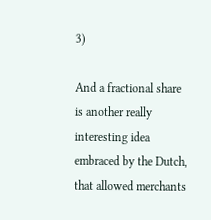3)

And a fractional share is another really interesting idea embraced by the Dutch, that allowed merchants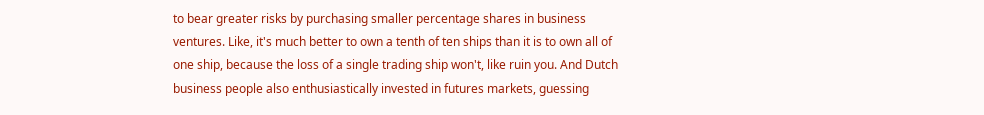to bear greater risks by purchasing smaller percentage shares in business ventures. Like, it's much better to own a tenth of ten ships than it is to own all of one ship, because the loss of a single trading ship won't, like ruin you. And Dutch business people also enthusiastically invested in futures markets, guessing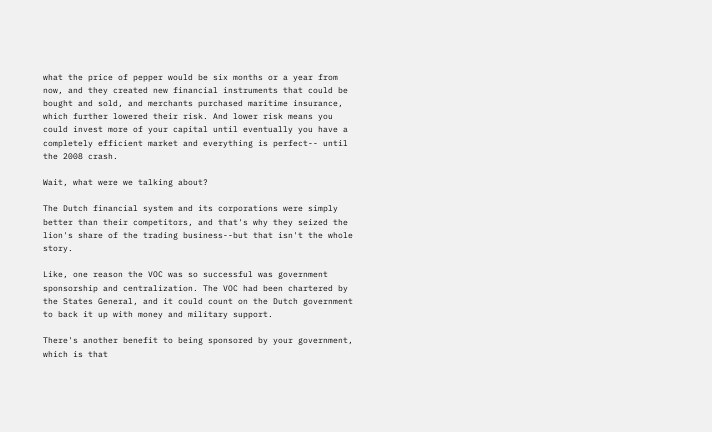what the price of pepper would be six months or a year from now, and they created new financial instruments that could be bought and sold, and merchants purchased maritime insurance, which further lowered their risk. And lower risk means you could invest more of your capital until eventually you have a completely efficient market and everything is perfect-- until the 2008 crash.

Wait, what were we talking about?

The Dutch financial system and its corporations were simply better than their competitors, and that's why they seized the lion's share of the trading business--but that isn't the whole story.

Like, one reason the VOC was so successful was government sponsorship and centralization. The VOC had been chartered by the States General, and it could count on the Dutch government to back it up with money and military support.

There's another benefit to being sponsored by your government, which is that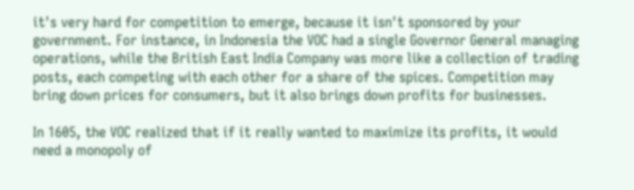it's very hard for competition to emerge, because it isn't sponsored by your government. For instance, in Indonesia the VOC had a single Governor General managing operations, while the British East India Company was more like a collection of trading posts, each competing with each other for a share of the spices. Competition may bring down prices for consumers, but it also brings down profits for businesses.

In 1605, the VOC realized that if it really wanted to maximize its profits, it would need a monopoly of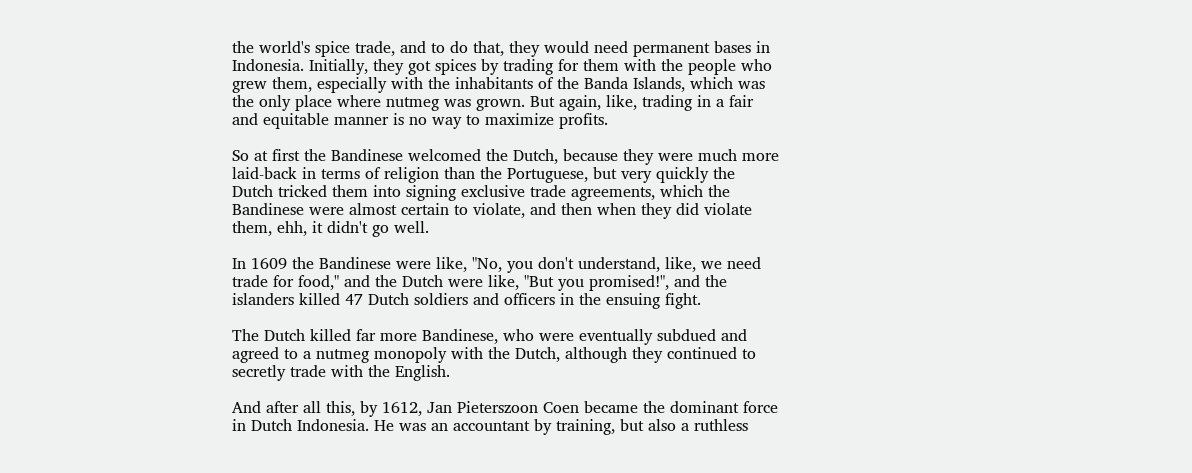the world's spice trade, and to do that, they would need permanent bases in Indonesia. Initially, they got spices by trading for them with the people who grew them, especially with the inhabitants of the Banda Islands, which was the only place where nutmeg was grown. But again, like, trading in a fair and equitable manner is no way to maximize profits.

So at first the Bandinese welcomed the Dutch, because they were much more laid-back in terms of religion than the Portuguese, but very quickly the Dutch tricked them into signing exclusive trade agreements, which the Bandinese were almost certain to violate, and then when they did violate them, ehh, it didn't go well.

In 1609 the Bandinese were like, "No, you don't understand, like, we need trade for food," and the Dutch were like, "But you promised!", and the islanders killed 47 Dutch soldiers and officers in the ensuing fight.

The Dutch killed far more Bandinese, who were eventually subdued and agreed to a nutmeg monopoly with the Dutch, although they continued to secretly trade with the English.

And after all this, by 1612, Jan Pieterszoon Coen became the dominant force in Dutch Indonesia. He was an accountant by training, but also a ruthless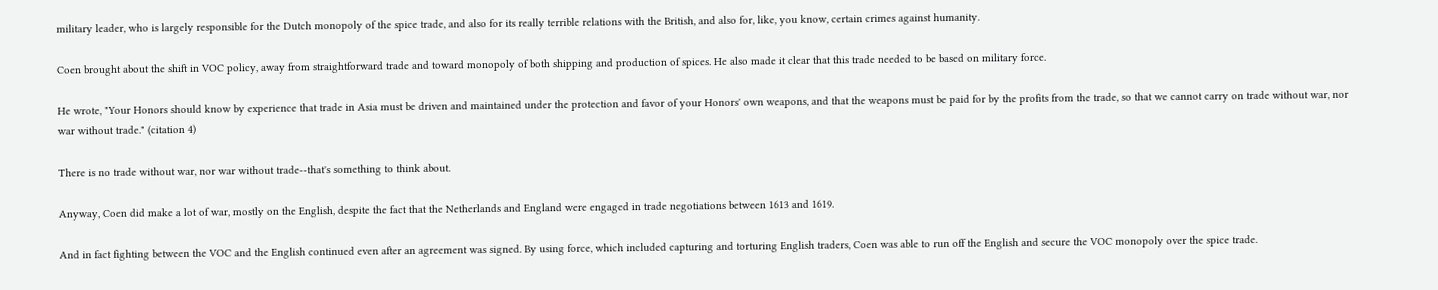military leader, who is largely responsible for the Dutch monopoly of the spice trade, and also for its really terrible relations with the British, and also for, like, you know, certain crimes against humanity.

Coen brought about the shift in VOC policy, away from straightforward trade and toward monopoly of both shipping and production of spices. He also made it clear that this trade needed to be based on military force.

He wrote, "Your Honors should know by experience that trade in Asia must be driven and maintained under the protection and favor of your Honors' own weapons, and that the weapons must be paid for by the profits from the trade, so that we cannot carry on trade without war, nor war without trade." (citation 4)

There is no trade without war, nor war without trade--that's something to think about.

Anyway, Coen did make a lot of war, mostly on the English, despite the fact that the Netherlands and England were engaged in trade negotiations between 1613 and 1619.

And in fact fighting between the VOC and the English continued even after an agreement was signed. By using force, which included capturing and torturing English traders, Coen was able to run off the English and secure the VOC monopoly over the spice trade.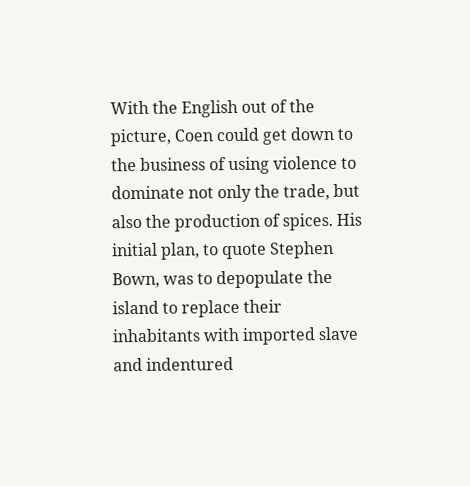With the English out of the picture, Coen could get down to the business of using violence to dominate not only the trade, but also the production of spices. His initial plan, to quote Stephen Bown, was to depopulate the island to replace their inhabitants with imported slave and indentured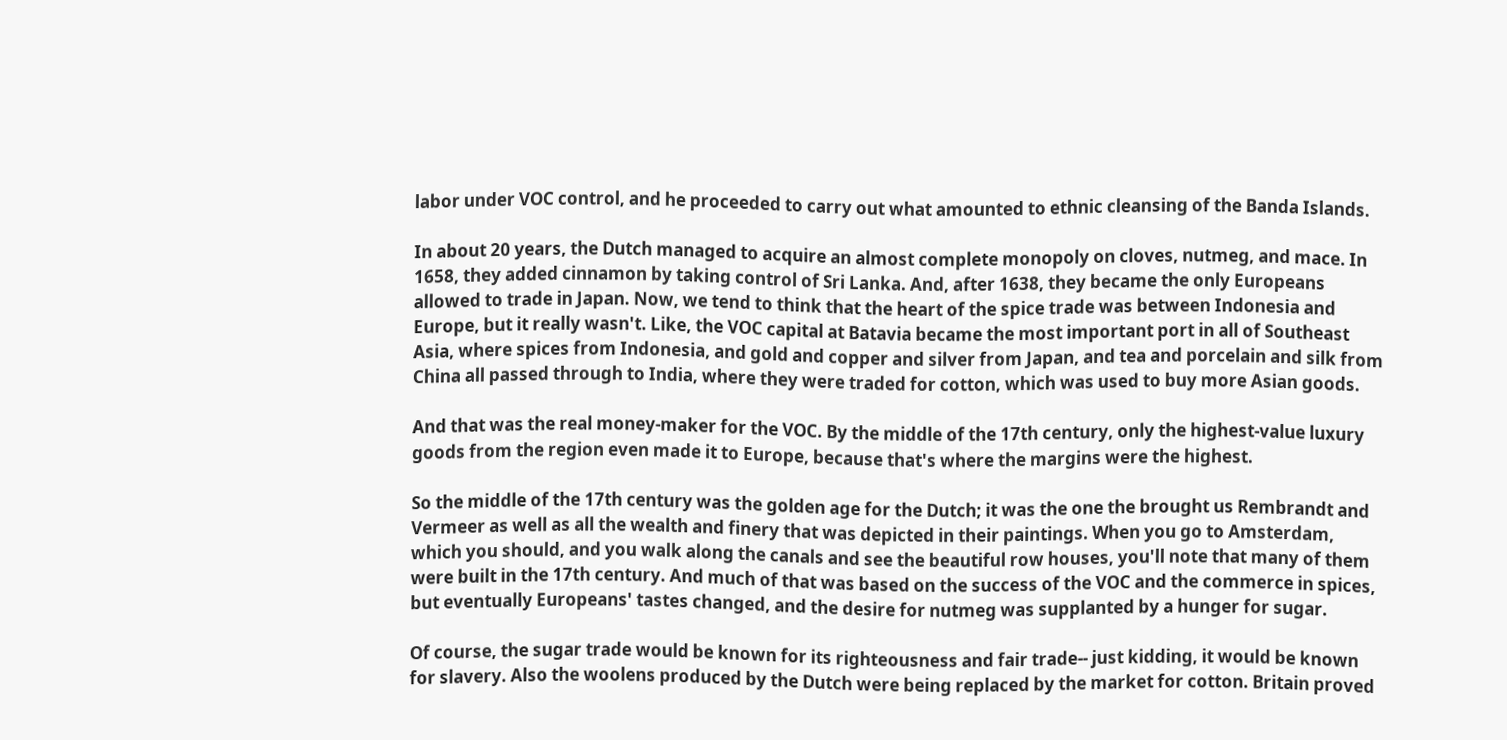labor under VOC control, and he proceeded to carry out what amounted to ethnic cleansing of the Banda Islands.

In about 20 years, the Dutch managed to acquire an almost complete monopoly on cloves, nutmeg, and mace. In 1658, they added cinnamon by taking control of Sri Lanka. And, after 1638, they became the only Europeans allowed to trade in Japan. Now, we tend to think that the heart of the spice trade was between Indonesia and Europe, but it really wasn't. Like, the VOC capital at Batavia became the most important port in all of Southeast Asia, where spices from Indonesia, and gold and copper and silver from Japan, and tea and porcelain and silk from China all passed through to India, where they were traded for cotton, which was used to buy more Asian goods.

And that was the real money-maker for the VOC. By the middle of the 17th century, only the highest-value luxury goods from the region even made it to Europe, because that's where the margins were the highest.

So the middle of the 17th century was the golden age for the Dutch; it was the one the brought us Rembrandt and Vermeer as well as all the wealth and finery that was depicted in their paintings. When you go to Amsterdam, which you should, and you walk along the canals and see the beautiful row houses, you'll note that many of them were built in the 17th century. And much of that was based on the success of the VOC and the commerce in spices, but eventually Europeans' tastes changed, and the desire for nutmeg was supplanted by a hunger for sugar.

Of course, the sugar trade would be known for its righteousness and fair trade-- just kidding, it would be known for slavery. Also the woolens produced by the Dutch were being replaced by the market for cotton. Britain proved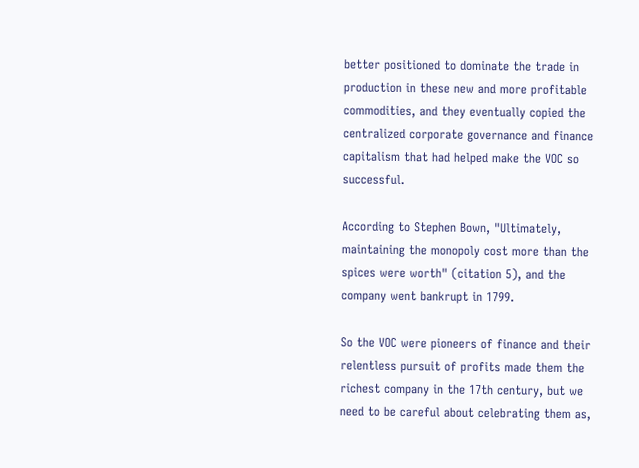better positioned to dominate the trade in production in these new and more profitable commodities, and they eventually copied the centralized corporate governance and finance capitalism that had helped make the VOC so successful.

According to Stephen Bown, "Ultimately, maintaining the monopoly cost more than the spices were worth" (citation 5), and the company went bankrupt in 1799.

So the VOC were pioneers of finance and their relentless pursuit of profits made them the richest company in the 17th century, but we need to be careful about celebrating them as,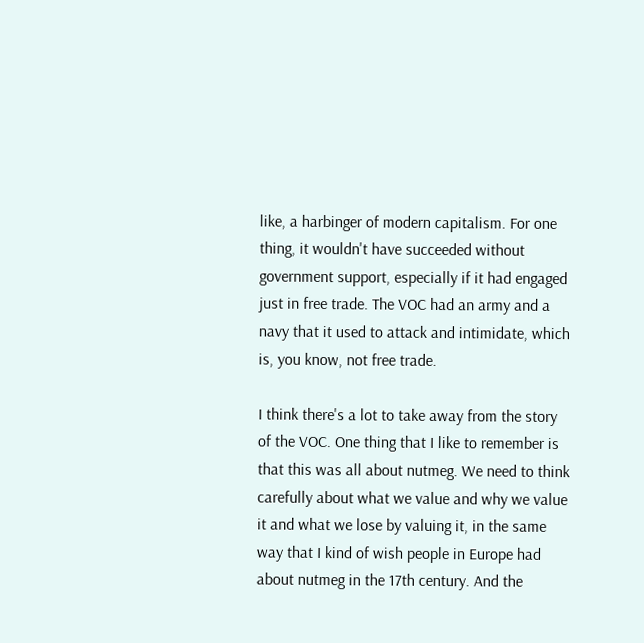like, a harbinger of modern capitalism. For one thing, it wouldn't have succeeded without government support, especially if it had engaged just in free trade. The VOC had an army and a navy that it used to attack and intimidate, which is, you know, not free trade.

I think there's a lot to take away from the story of the VOC. One thing that I like to remember is that this was all about nutmeg. We need to think carefully about what we value and why we value it and what we lose by valuing it, in the same way that I kind of wish people in Europe had about nutmeg in the 17th century. And the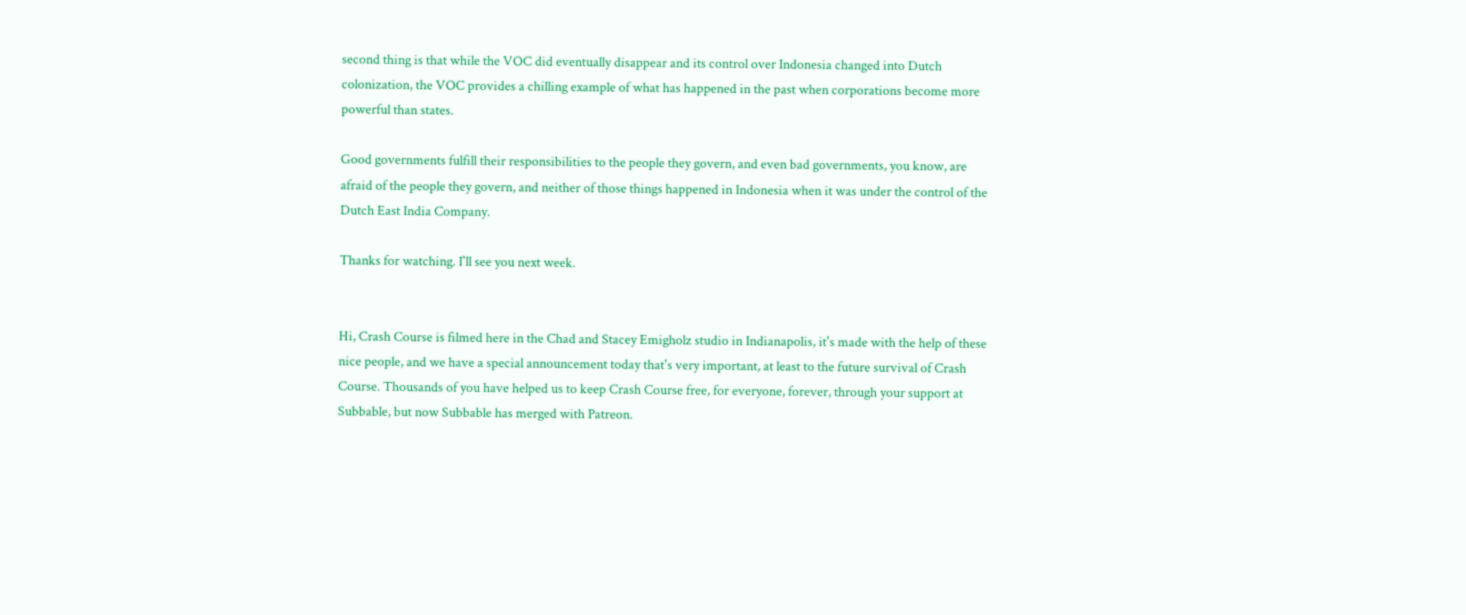second thing is that while the VOC did eventually disappear and its control over Indonesia changed into Dutch colonization, the VOC provides a chilling example of what has happened in the past when corporations become more powerful than states.

Good governments fulfill their responsibilities to the people they govern, and even bad governments, you know, are afraid of the people they govern, and neither of those things happened in Indonesia when it was under the control of the Dutch East India Company.

Thanks for watching. I'll see you next week.


Hi, Crash Course is filmed here in the Chad and Stacey Emigholz studio in Indianapolis, it's made with the help of these nice people, and we have a special announcement today that's very important, at least to the future survival of Crash Course. Thousands of you have helped us to keep Crash Course free, for everyone, forever, through your support at Subbable, but now Subbable has merged with Patreon.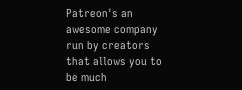Patreon's an awesome company run by creators that allows you to be much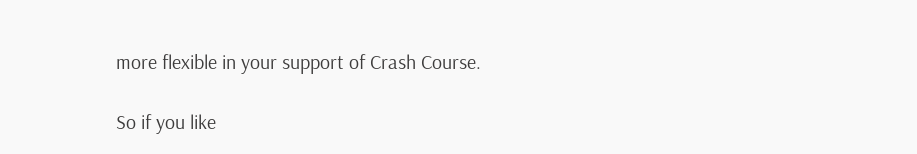more flexible in your support of Crash Course.

So if you like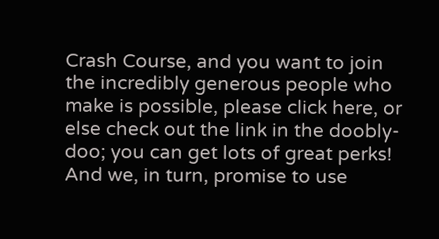Crash Course, and you want to join the incredibly generous people who make is possible, please click here, or else check out the link in the doobly-doo; you can get lots of great perks! And we, in turn, promise to use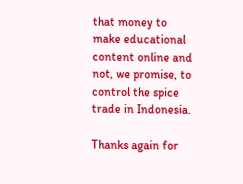that money to make educational content online and not, we promise, to control the spice trade in Indonesia.

Thanks again for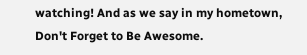watching! And as we say in my hometown, Don't Forget to Be Awesome.